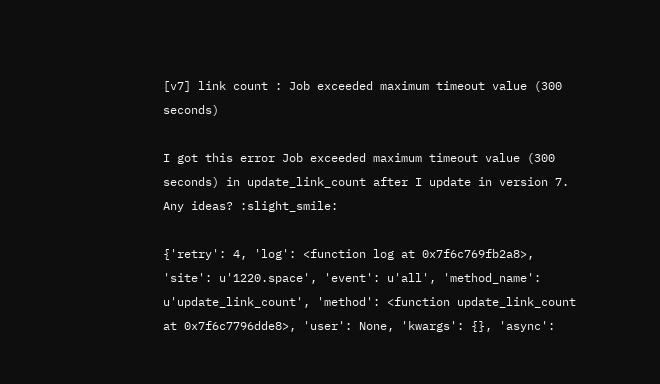[v7] link count : Job exceeded maximum timeout value (300 seconds)

I got this error Job exceeded maximum timeout value (300 seconds) in update_link_count after I update in version 7. Any ideas? :slight_smile:

{'retry': 4, 'log': <function log at 0x7f6c769fb2a8>, 'site': u'1220.space', 'event': u'all', 'method_name': u'update_link_count', 'method': <function update_link_count at 0x7f6c7796dde8>, 'user': None, 'kwargs': {}, 'async':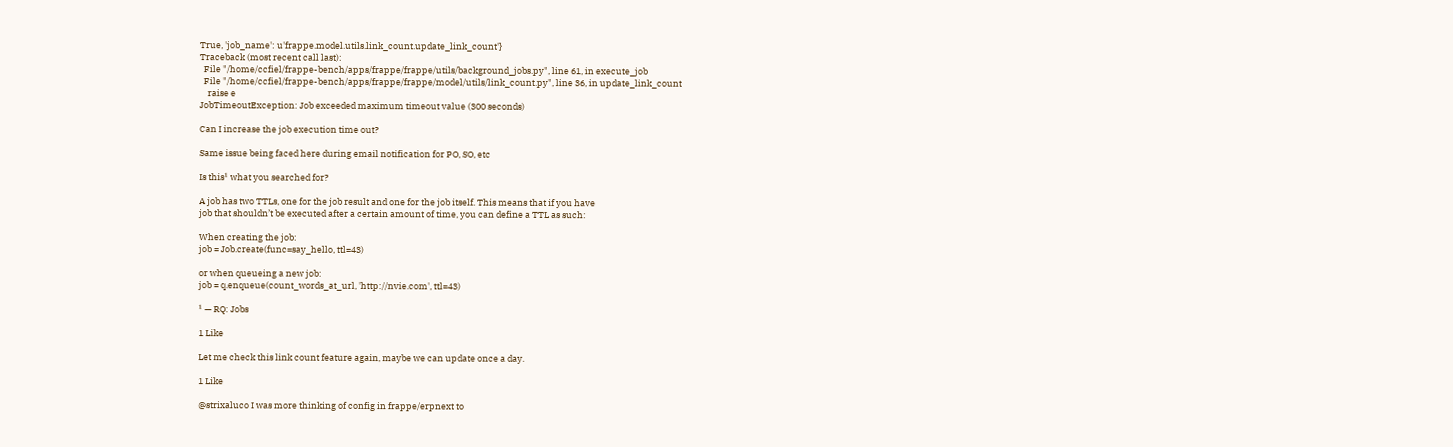True, 'job_name': u'frappe.model.utils.link_count.update_link_count'}
Traceback (most recent call last):
  File "/home/ccfiel/frappe-bench/apps/frappe/frappe/utils/background_jobs.py", line 61, in execute_job
  File "/home/ccfiel/frappe-bench/apps/frappe/frappe/model/utils/link_count.py", line 36, in update_link_count
    raise e
JobTimeoutException: Job exceeded maximum timeout value (300 seconds)

Can I increase the job execution time out?

Same issue being faced here during email notification for PO, SO, etc

Is this¹ what you searched for?

A job has two TTLs, one for the job result and one for the job itself. This means that if you have
job that shouldn’t be executed after a certain amount of time, you can define a TTL as such:

When creating the job:
job = Job.create(func=say_hello, ttl=43)

or when queueing a new job:
job = q.enqueue(count_words_at_url, 'http://nvie.com', ttl=43)

¹ — RQ: Jobs

1 Like

Let me check this link count feature again, maybe we can update once a day.

1 Like

@strixaluco I was more thinking of config in frappe/erpnext to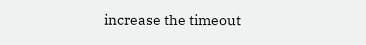increase the timeout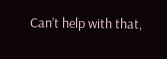Can’t help with that,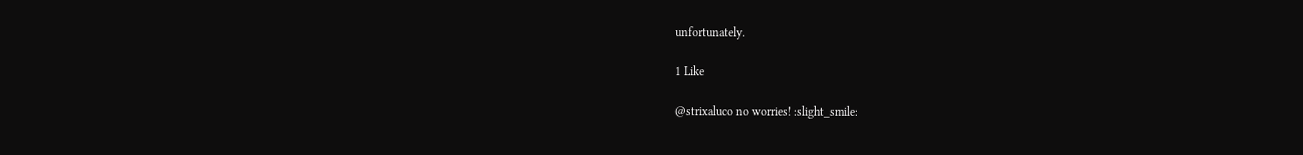unfortunately.

1 Like

@strixaluco no worries! :slight_smile: